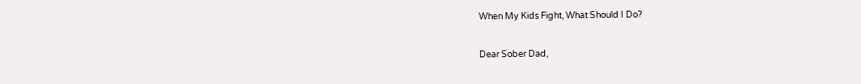When My Kids Fight, What Should I Do?

Dear Sober Dad,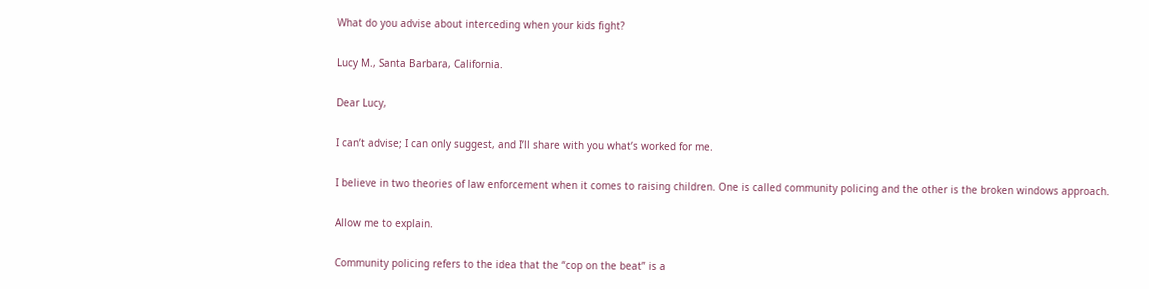What do you advise about interceding when your kids fight?

Lucy M., Santa Barbara, California.

Dear Lucy,

I can’t advise; I can only suggest, and I’ll share with you what’s worked for me.

I believe in two theories of law enforcement when it comes to raising children. One is called community policing and the other is the broken windows approach.

Allow me to explain.

Community policing refers to the idea that the “cop on the beat” is a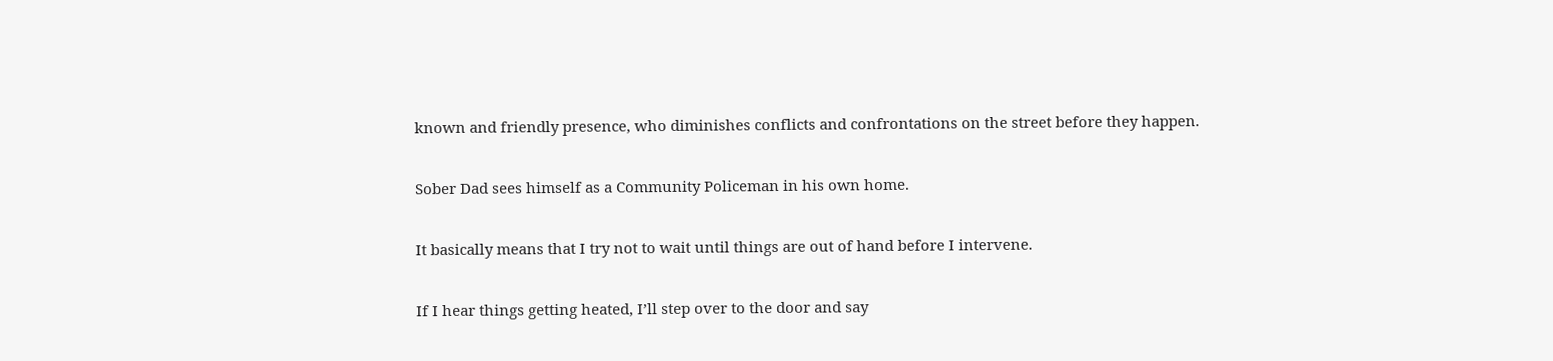known and friendly presence, who diminishes conflicts and confrontations on the street before they happen.

Sober Dad sees himself as a Community Policeman in his own home.

It basically means that I try not to wait until things are out of hand before I intervene.

If I hear things getting heated, I’ll step over to the door and say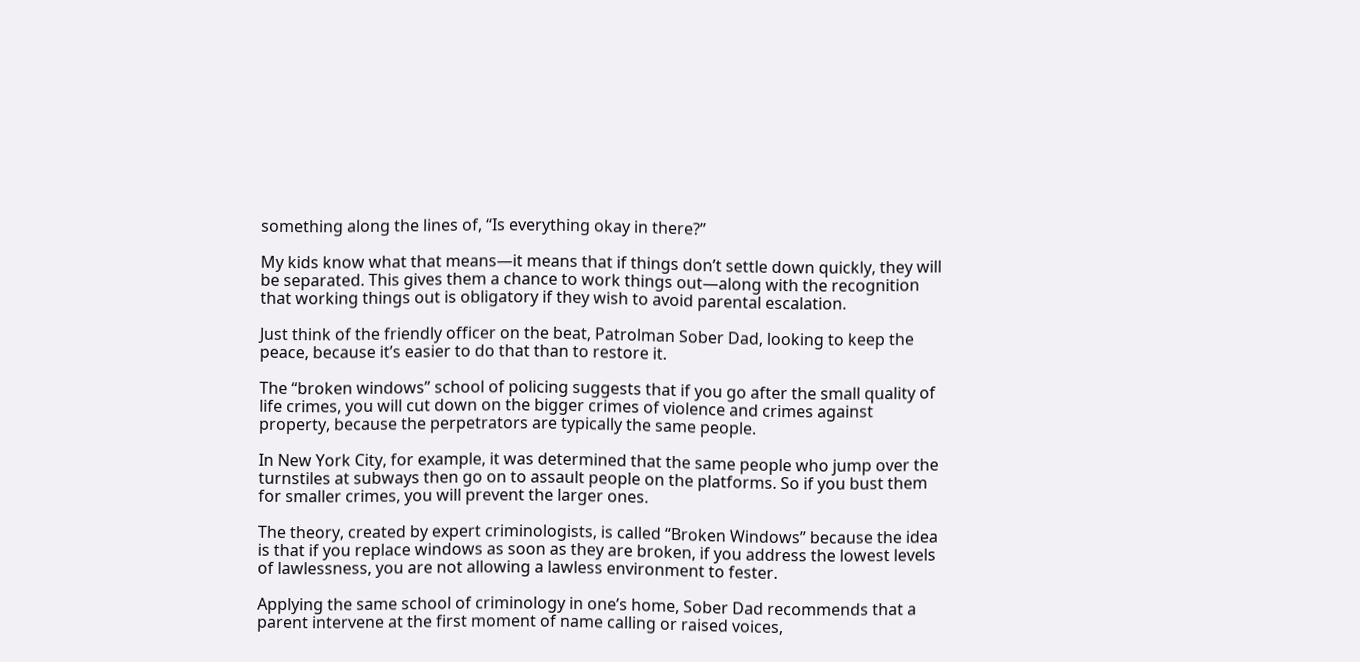something along the lines of, “Is everything okay in there?”

My kids know what that means—it means that if things don’t settle down quickly, they will be separated. This gives them a chance to work things out—along with the recognition that working things out is obligatory if they wish to avoid parental escalation.

Just think of the friendly officer on the beat, Patrolman Sober Dad, looking to keep the peace, because it’s easier to do that than to restore it.

The “broken windows” school of policing suggests that if you go after the small quality of life crimes, you will cut down on the bigger crimes of violence and crimes against property, because the perpetrators are typically the same people.

In New York City, for example, it was determined that the same people who jump over the turnstiles at subways then go on to assault people on the platforms. So if you bust them for smaller crimes, you will prevent the larger ones.

The theory, created by expert criminologists, is called “Broken Windows” because the idea is that if you replace windows as soon as they are broken, if you address the lowest levels of lawlessness, you are not allowing a lawless environment to fester.

Applying the same school of criminology in one’s home, Sober Dad recommends that a parent intervene at the first moment of name calling or raised voices,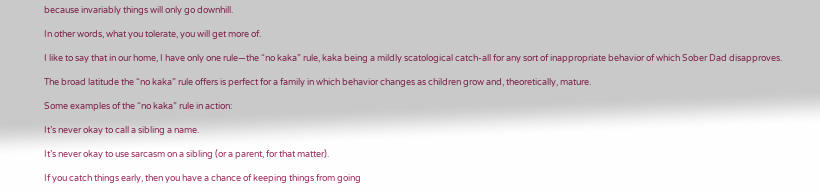because invariably things will only go downhill.

In other words, what you tolerate, you will get more of.

I like to say that in our home, I have only one rule—the “no kaka” rule, kaka being a mildly scatological catch-all for any sort of inappropriate behavior of which Sober Dad disapproves.

The broad latitude the “no kaka” rule offers is perfect for a family in which behavior changes as children grow and, theoretically, mature.

Some examples of the “no kaka” rule in action:

It’s never okay to call a sibling a name.

It’s never okay to use sarcasm on a sibling (or a parent, for that matter).

If you catch things early, then you have a chance of keeping things from going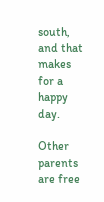south, and that makes for a happy day.

Other parents are free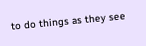to do things as they see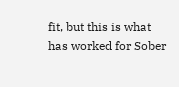fit, but this is what has worked for Sober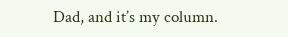Dad, and it’s my column.